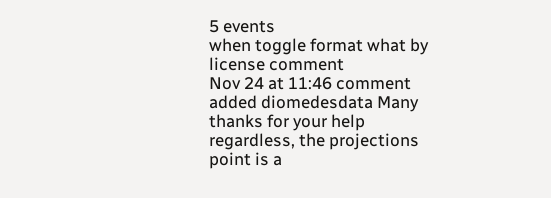5 events
when toggle format what by license comment
Nov 24 at 11:46 comment added diomedesdata Many thanks for your help regardless, the projections point is a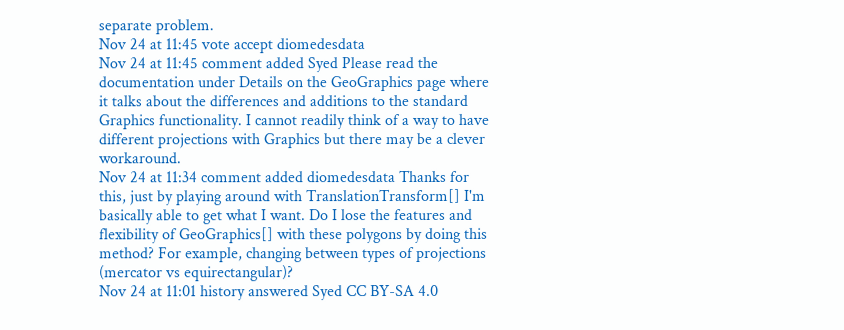separate problem.
Nov 24 at 11:45 vote accept diomedesdata
Nov 24 at 11:45 comment added Syed Please read the documentation under Details on the GeoGraphics page where it talks about the differences and additions to the standard Graphics functionality. I cannot readily think of a way to have different projections with Graphics but there may be a clever workaround.
Nov 24 at 11:34 comment added diomedesdata Thanks for this, just by playing around with TranslationTransform[] I'm basically able to get what I want. Do I lose the features and flexibility of GeoGraphics[] with these polygons by doing this method? For example, changing between types of projections (mercator vs equirectangular)?
Nov 24 at 11:01 history answered Syed CC BY-SA 4.0